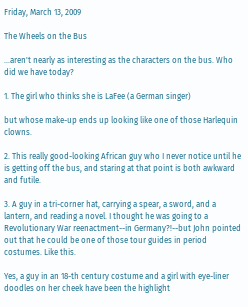Friday, March 13, 2009

The Wheels on the Bus

...aren't nearly as interesting as the characters on the bus. Who did we have today?

1. The girl who thinks she is LaFee (a German singer)

but whose make-up ends up looking like one of those Harlequin clowns.

2. This really good-looking African guy who I never notice until he is getting off the bus, and staring at that point is both awkward and futile.

3. A guy in a tri-corner hat, carrying a spear, a sword, and a lantern, and reading a novel. I thought he was going to a Revolutionary War reenactment--in Germany?!--but John pointed out that he could be one of those tour guides in period costumes. Like this.

Yes, a guy in an 18-th century costume and a girl with eye-liner doodles on her cheek have been the highlight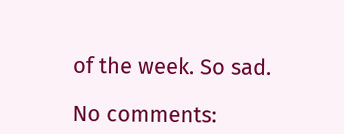of the week. So sad.

No comments: